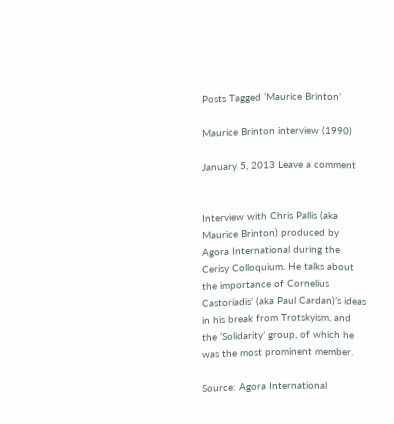Posts Tagged ‘Maurice Brinton’

Maurice Brinton interview (1990)

January 5, 2013 Leave a comment


Interview with Chris Pallis (aka Maurice Brinton) produced by Agora International during the Cerisy Colloquium. He talks about the importance of Cornelius Castoriadis’ (aka Paul Cardan)’s ideas in his break from Trotskyism, and the ‘Solidarity’ group, of which he was the most prominent member.

Source: Agora International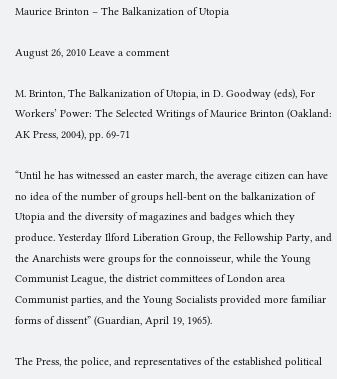Maurice Brinton – The Balkanization of Utopia

August 26, 2010 Leave a comment

M. Brinton, The Balkanization of Utopia, in D. Goodway (eds), For Workers’ Power: The Selected Writings of Maurice Brinton (Oakland: AK Press, 2004), pp. 69-71

“Until he has witnessed an easter march, the average citizen can have no idea of the number of groups hell-bent on the balkanization of Utopia and the diversity of magazines and badges which they produce. Yesterday Ilford Liberation Group, the Fellowship Party, and the Anarchists were groups for the connoisseur, while the Young Communist League, the district committees of London area Communist parties, and the Young Socialists provided more familiar forms of dissent” (Guardian, April 19, 1965).

The Press, the police, and representatives of the established political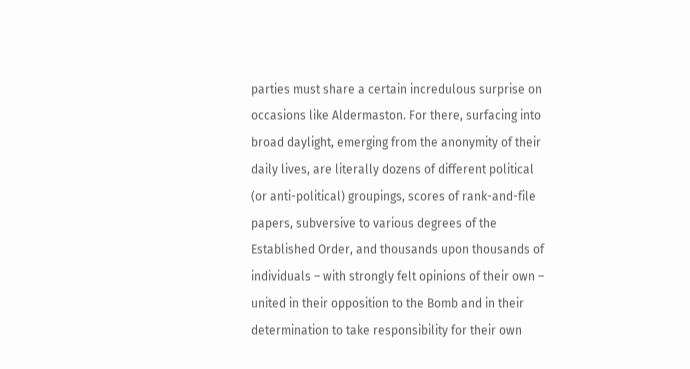parties must share a certain incredulous surprise on occasions like Aldermaston. For there, surfacing into broad daylight, emerging from the anonymity of their daily lives, are literally dozens of different political (or anti-political) groupings, scores of rank-and-file papers, subversive to various degrees of the Established Order, and thousands upon thousands of individuals – with strongly felt opinions of their own – united in their opposition to the Bomb and in their determination to take responsibility for their own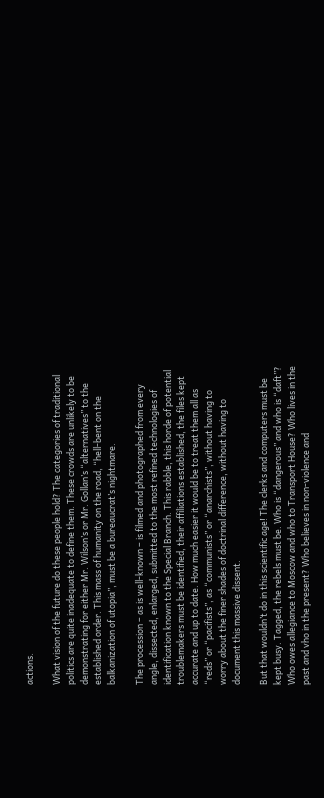actions.

What vision of the future do these people hold? The categories of traditional politics are quite inadequate to define them. These crowds are unlikely to be demonstrating for either Mr. Wilson’s or Mr. Gollan’s “alternatives” to the established order. This mass of humanity on the road, “hell-bent on the balkanization of utopia”, must be a bureaucrat’s nightmare.

The procession – as is well-known – is filmed and photographed from every angle, dissected, enlarged, submitted to the most refined technologies of identification known to the Special Branch. This rabble, this horde of potential troublemakers must be identified, their affiliations established, the files kept accurate and up to date. How much easier it would be to treat them all as “reds” or “pacifists”, as “communists” or “anarchists”, without having to worry about the finer shades of doctrinal difference, without having to document this massive dissent.

But that wouldn’t do in this scientific age! The clerks and computers must be kept busy. Tagged, the rebels must be. Who is “dangerous” and who is “daft”? Who owes allegiance to Moscow and who to Transport House? Who lives in the past and vho in the present? Who believes in non-violence and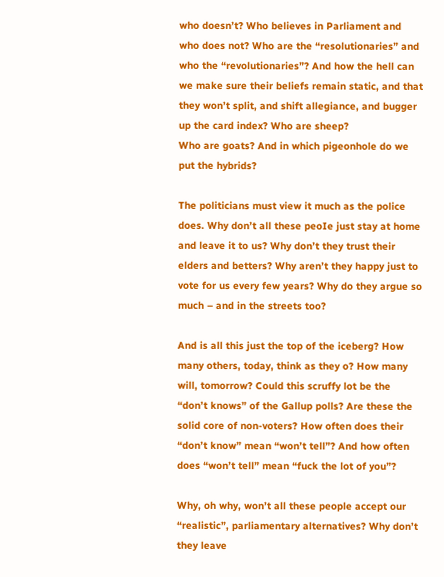who doesn’t? Who believes in Parliament and who does not? Who are the “resolutionaries” and who the “revolutionaries”? And how the hell can we make sure their beliefs remain static, and that they won’t split, and shift allegiance, and bugger up the card index? Who are sheep?
Who are goats? And in which pigeonhole do we put the hybrids?

The politicians must view it much as the police does. Why don’t all these peoIe just stay at home and leave it to us? Why don’t they trust their elders and betters? Why aren’t they happy just to vote for us every few years? Why do they argue so much – and in the streets too?

And is all this just the top of the iceberg? How many others, today, think as they o? How many will, tomorrow? Could this scruffy lot be the “don’t knows” of the Gallup polls? Are these the solid core of non-voters? How often does their “don’t know” mean “won’t tell”? And how often does “won’t tell” mean “fuck the lot of you”?

Why, oh why, won’t all these people accept our “realistic”, parliamentary alternatives? Why don’t they leave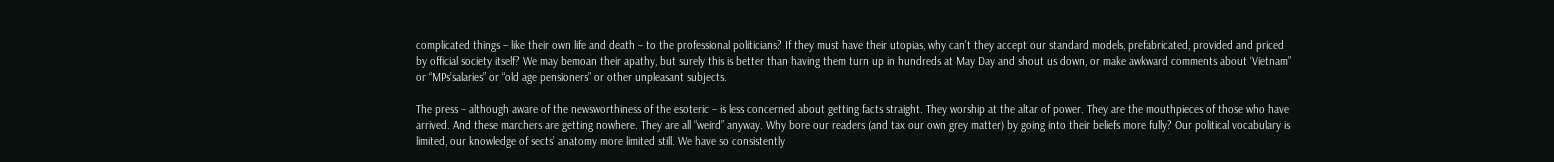complicated things – like their own life and death – to the professional politicians? If they must have their utopias, why can’t they accept our standard models, prefabricated, provided and priced by official society itself? We may bemoan their apathy, but surely this is better than having them turn up in hundreds at May Day and shout us down, or make awkward comments about ‘Vietnam” or “MPs’salaries” or “old age pensioners” or other unpleasant subjects.

The press – although aware of the newsworthiness of the esoteric – is less concerned about getting facts straight. They worship at the altar of power. They are the mouthpieces of those who have arrived. And these marchers are getting nowhere. They are all “weird” anyway. Why bore our readers (and tax our own grey matter) by going into their beliefs more fully? Our political vocabulary is limited, our knowledge of sects’ anatomy more limited still. We have so consistently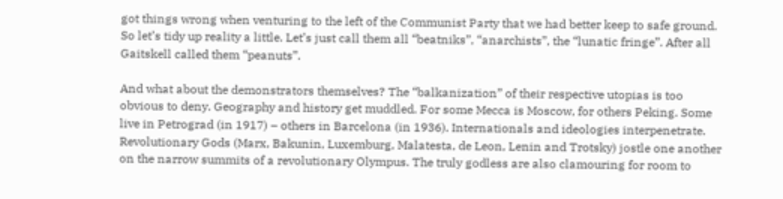got things wrong when venturing to the left of the Communist Party that we had better keep to safe ground. So let’s tidy up reality a little. Let’s just call them all “beatniks”, “anarchists”, the “lunatic fringe”. After all Gaitskell called them “peanuts”.

And what about the demonstrators themselves? The “balkanization” of their respective utopias is too obvious to deny. Geography and history get muddled. For some Mecca is Moscow, for others Peking. Some live in Petrograd (in 1917) – others in Barcelona (in 1936). Internationals and ideologies interpenetrate. Revolutionary Gods (Marx, Bakunin, Luxemburg, Malatesta, de Leon, Lenin and Trotsky) jostle one another on the narrow summits of a revolutionary Olympus. The truly godless are also clamouring for room to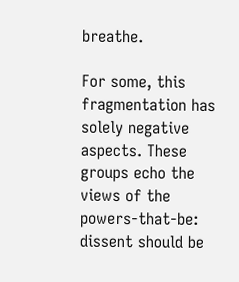breathe.

For some, this fragmentation has solely negative aspects. These groups echo the views of the powers-that-be: dissent should be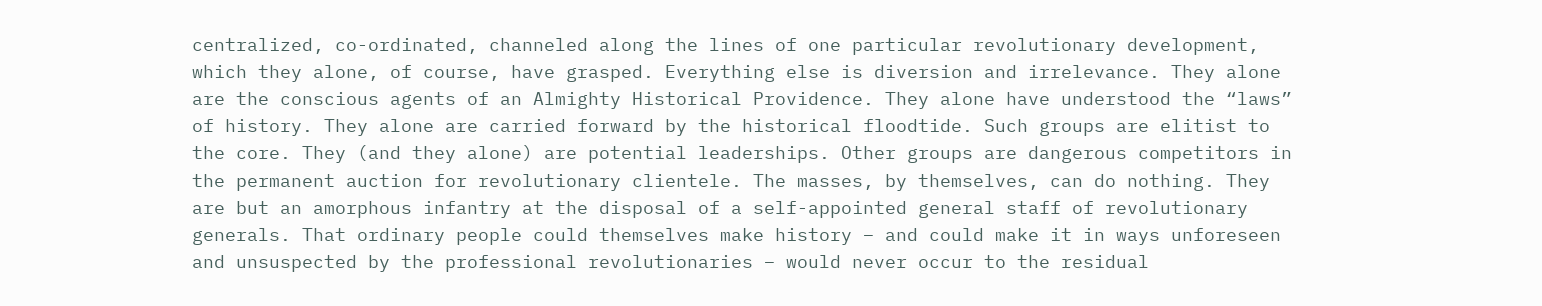centralized, co-ordinated, channeled along the lines of one particular revolutionary development, which they alone, of course, have grasped. Everything else is diversion and irrelevance. They alone are the conscious agents of an Almighty Historical Providence. They alone have understood the “laws” of history. They alone are carried forward by the historical floodtide. Such groups are elitist to the core. They (and they alone) are potential leaderships. Other groups are dangerous competitors in the permanent auction for revolutionary clientele. The masses, by themselves, can do nothing. They are but an amorphous infantry at the disposal of a self-appointed general staff of revolutionary generals. That ordinary people could themselves make history – and could make it in ways unforeseen and unsuspected by the professional revolutionaries – would never occur to the residual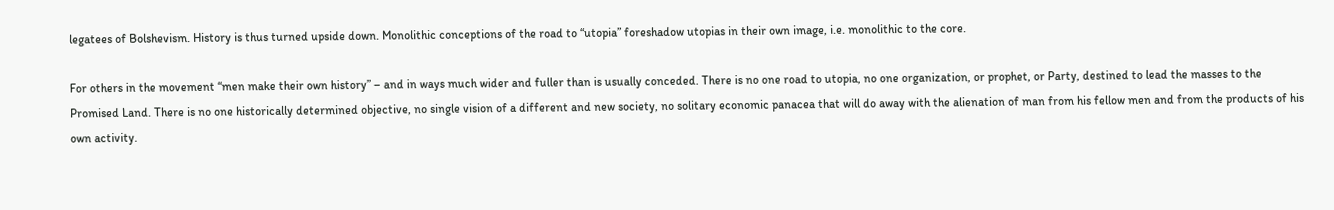legatees of Bolshevism. History is thus turned upside down. Monolithic conceptions of the road to “utopia” foreshadow utopias in their own image, i.e. monolithic to the core.

For others in the movement “men make their own history” – and in ways much wider and fuller than is usually conceded. There is no one road to utopia, no one organization, or prophet, or Party, destined to lead the masses to the Promised Land. There is no one historically determined objective, no single vision of a different and new society, no solitary economic panacea that will do away with the alienation of man from his fellow men and from the products of his own activity.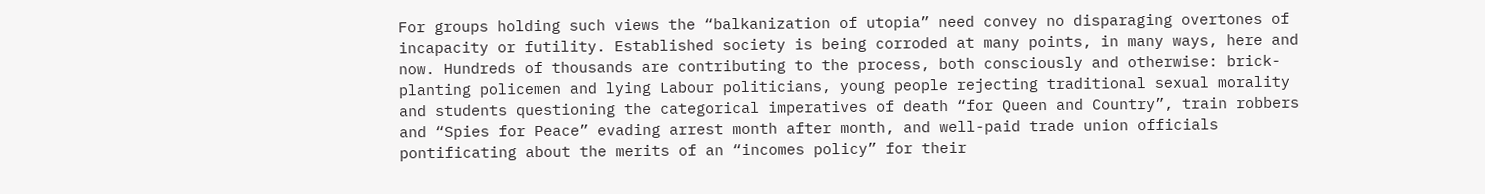For groups holding such views the “balkanization of utopia” need convey no disparaging overtones of incapacity or futility. Established society is being corroded at many points, in many ways, here and now. Hundreds of thousands are contributing to the process, both consciously and otherwise: brick-planting policemen and lying Labour politicians, young people rejecting traditional sexual morality and students questioning the categorical imperatives of death “for Queen and Country”, train robbers and “Spies for Peace” evading arrest month after month, and well-paid trade union officials pontificating about the merits of an “incomes policy” for their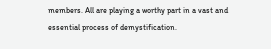members. All are playing a worthy part in a vast and essential process of demystification.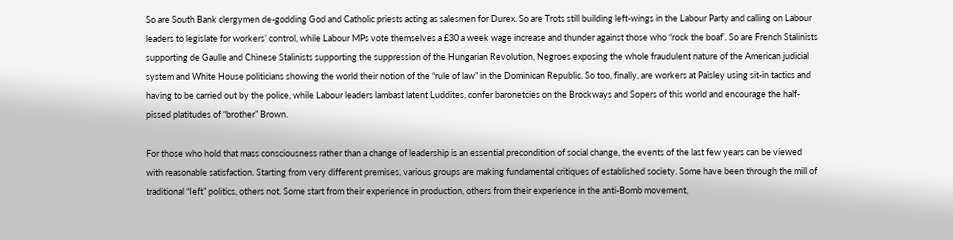So are South Bank clergymen de-godding God and Catholic priests acting as salesmen for Durex. So are Trots still building left-wings in the Labour Party and calling on Labour leaders to legislate for workers’ control, while Labour MPs vote themselves a £30 a week wage increase and thunder against those who “rock the boaf’. So are French Stalinists supporting de Gaulle and Chinese Stalinists supporting the suppression of the Hungarian Revolution, Negroes exposing the whole fraudulent nature of the American judicial system and White House politicians showing the world their notion of the “rule of law” in the Dominican Republic. So too, finally, are workers at Paisley using sit-in tactics and having to be carried out by the police, while Labour leaders lambast latent Luddites, confer baronetcies on the Brockways and Sopers of this world and encourage the half-pissed platitudes of “brother” Brown.

For those who hold that mass consciousness rather than a change of leadership is an essential precondition of social change, the events of the last few years can be viewed with reasonable satisfaction. Starting from very different premises, various groups are making fundamental critiques of established society. Some have been through the mill of traditional “Ieft” politics, others not. Some start from their experience in production, others from their experience in the anti-Bomb movement,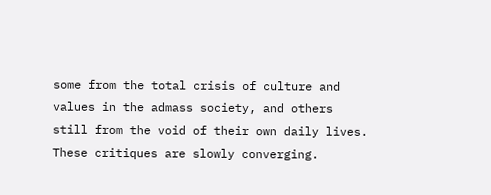some from the total crisis of culture and values in the admass society, and others still from the void of their own daily lives. These critiques are slowly converging.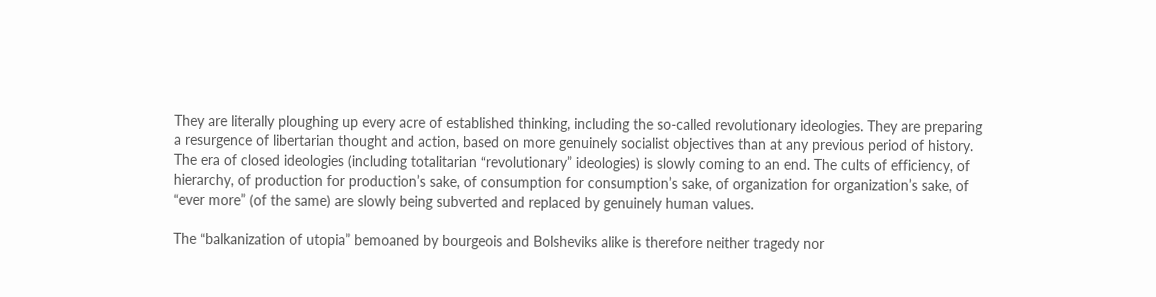They are literally ploughing up every acre of established thinking, including the so-called revolutionary ideologies. They are preparing a resurgence of libertarian thought and action, based on more genuinely socialist objectives than at any previous period of history. The era of closed ideologies (including totalitarian “revolutionary” ideologies) is slowly coming to an end. The cults of efficiency, of hierarchy, of production for production’s sake, of consumption for consumption’s sake, of organization for organization’s sake, of “ever more” (of the same) are slowly being subverted and replaced by genuinely human values.

The “balkanization of utopia” bemoaned by bourgeois and Bolsheviks alike is therefore neither tragedy nor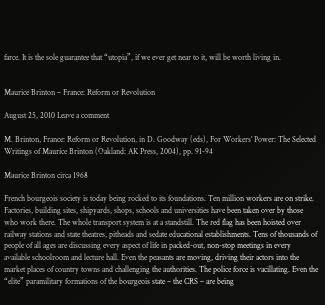farce. It is the sole guarantee that “utopia”, if we ever get near to it, will be worth living in.


Maurice Brinton – France: Reform or Revolution

August 25, 2010 Leave a comment

M. Brinton, France: Reform or Revolution, in D. Goodway (eds), For Workers’ Power: The Selected Writings of Maurice Brinton (Oakland: AK Press, 2004), pp. 91-94

Maurice Brinton circa 1968

French bourgeois society is today being rocked to its foundations. Ten million workers are on strike. Factories, building sites, shipyards, shops, schools and universities have been taken over by those who work there. The whole transport system is at a standstill. The red flag has been hoisted over railway stations and state theatres, pitheads and sedate educational establishments. Tens of thousands of people of all ages are discussing every aspect of life in packed-out, non-stop meetings in every available schoolroom and lecture hall. Even the peasants are moving, driving their actors into the market places of country towns and challenging the authorities. The police force is vacillating. Even the “elite” paramilitary formations of the bourgeois state – the CRS – are being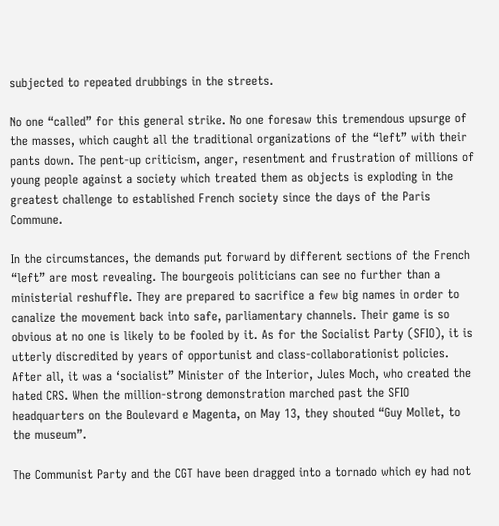subjected to repeated drubbings in the streets.

No one “called” for this general strike. No one foresaw this tremendous upsurge of the masses, which caught all the traditional organizations of the “left” with their pants down. The pent-up criticism, anger, resentment and frustration of millions of young people against a society which treated them as objects is exploding in the greatest challenge to established French society since the days of the Paris Commune.

In the circumstances, the demands put forward by different sections of the French “left” are most revealing. The bourgeois politicians can see no further than a ministerial reshuffle. They are prepared to sacrifice a few big names in order to canalize the movement back into safe, parliamentary channels. Their game is so obvious at no one is likely to be fooled by it. As for the Socialist Party (SFIO), it is utterly discredited by years of opportunist and class-collaborationist policies. After all, it was a ‘socialist” Minister of the Interior, Jules Moch, who created the hated CRS. When the million-strong demonstration marched past the SFIO headquarters on the Boulevard e Magenta, on May 13, they shouted “Guy Mollet, to the museum”.

The Communist Party and the CGT have been dragged into a tornado which ey had not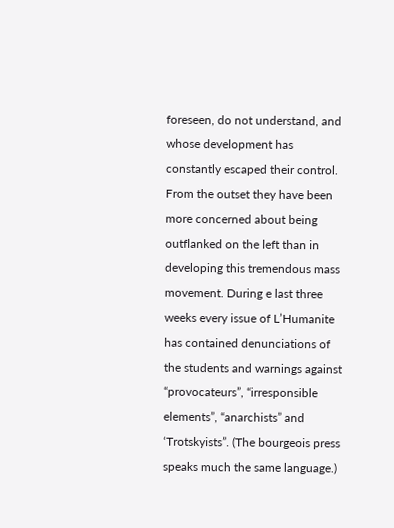foreseen, do not understand, and whose development has constantly escaped their control. From the outset they have been more concerned about being outflanked on the left than in developing this tremendous mass movement. During e last three weeks every issue of L’Humanite has contained denunciations of the students and warnings against “provocateurs”, “irresponsible elements”, “anarchists” and ‘Trotskyists”. (The bourgeois press speaks much the same language.)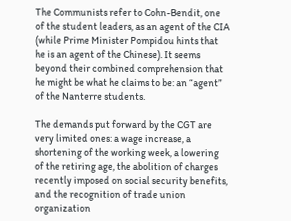The Communists refer to Cohn-Bendit, one of the student leaders, as an agent of the CIA (while Prime Minister Pompidou hints that he is an agent of the Chinese). It seems beyond their combined comprehension that he might be what he claims to be: an “agent” of the Nanterre students.

The demands put forward by the CGT are very limited ones: a wage increase, a shortening of the working week, a lowering of the retiring age, the abolition of charges recently imposed on social security benefits, and the recognition of trade union organization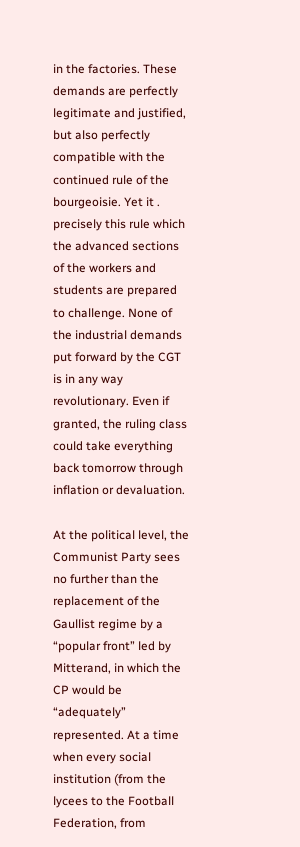in the factories. These demands are perfectly legitimate and justified, but also perfectly compatible with the continued rule of the bourgeoisie. Yet it . precisely this rule which the advanced sections of the workers and students are prepared to challenge. None of the industrial demands put forward by the CGT is in any way revolutionary. Even if granted, the ruling class could take everything back tomorrow through inflation or devaluation.

At the political level, the Communist Party sees no further than the replacement of the Gaullist regime by a “popular front” led by Mitterand, in which the CP would be “adequately” represented. At a time when every social institution (from the lycees to the Football Federation, from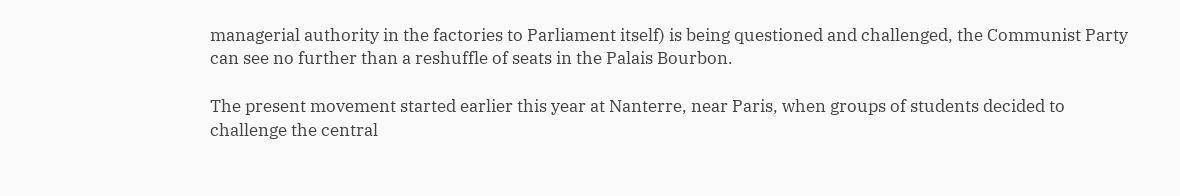managerial authority in the factories to Parliament itself) is being questioned and challenged, the Communist Party can see no further than a reshuffle of seats in the Palais Bourbon.

The present movement started earlier this year at Nanterre, near Paris, when groups of students decided to challenge the central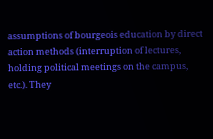assumptions of bourgeois education by direct action methods (interruption of lectures, holding political meetings on the campus, etc.). They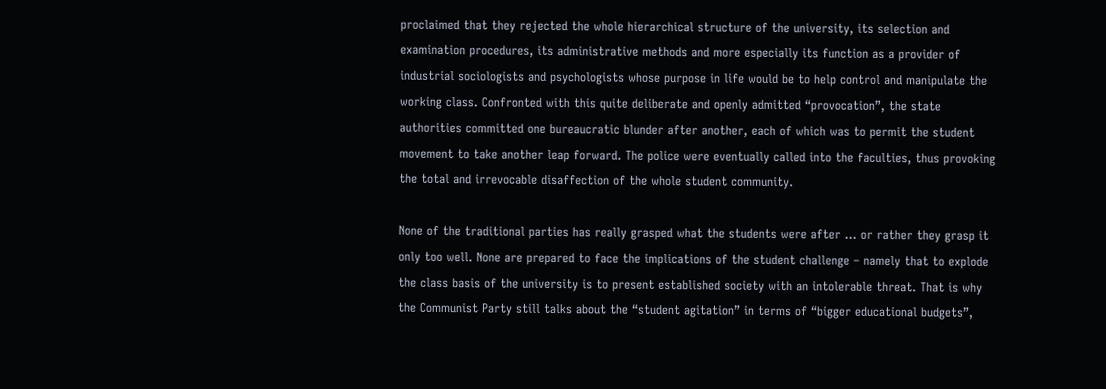proclaimed that they rejected the whole hierarchical structure of the university, its selection and examination procedures, its administrative methods and more especially its function as a provider of industrial sociologists and psychologists whose purpose in life would be to help control and manipulate the working class. Confronted with this quite deliberate and openly admitted “provocation”, the state authorities committed one bureaucratic blunder after another, each of which was to permit the student movement to take another leap forward. The police were eventually called into the faculties, thus provoking the total and irrevocable disaffection of the whole student community.

None of the traditional parties has really grasped what the students were after … or rather they grasp it only too well. None are prepared to face the implications of the student challenge – namely that to explode the class basis of the university is to present established society with an intolerable threat. That is why the Communist Party still talks about the “student agitation” in terms of “bigger educational budgets”,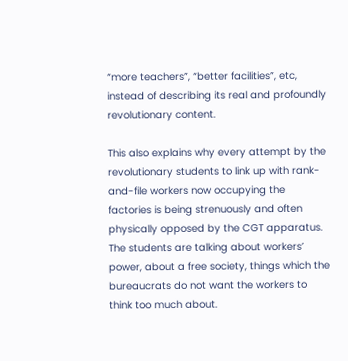“more teachers”, “better facilities”, etc, instead of describing its real and profoundly revolutionary content.

This also explains why every attempt by the revolutionary students to link up with rank-and-file workers now occupying the factories is being strenuously and often physically opposed by the CGT apparatus. The students are talking about workers’ power, about a free society, things which the bureaucrats do not want the workers to think too much about.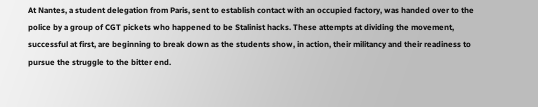At Nantes, a student delegation from Paris, sent to establish contact with an occupied factory, was handed over to the police by a group of CGT pickets who happened to be Stalinist hacks. These attempts at dividing the movement, successful at first, are beginning to break down as the students show, in action, their militancy and their readiness to pursue the struggle to the bitter end.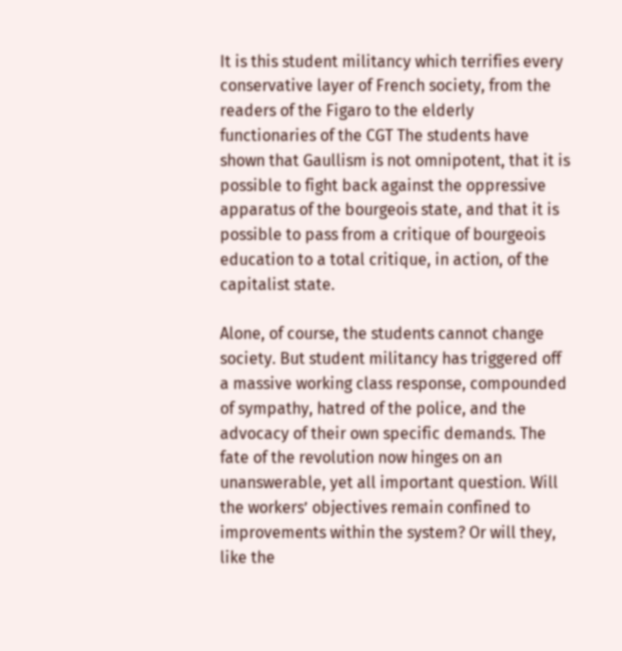It is this student militancy which terrifies every conservative layer of French society, from the readers of the Figaro to the elderly functionaries of the CGT The students have shown that Gaullism is not omnipotent, that it is possible to fight back against the oppressive apparatus of the bourgeois state, and that it is possible to pass from a critique of bourgeois education to a total critique, in action, of the capitalist state.

Alone, of course, the students cannot change society. But student militancy has triggered off a massive working class response, compounded of sympathy, hatred of the police, and the advocacy of their own specific demands. The fate of the revolution now hinges on an unanswerable, yet all important question. Will the workers’ objectives remain confined to improvements within the system? Or will they, like the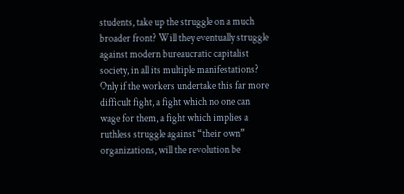students, take up the struggle on a much broader front? Will they eventually struggle against modern bureaucratic capitalist society, in all its multiple manifestations? Only if the workers undertake this far more difficult fight, a fight which no one can wage for them, a fight which implies a ruthless struggle against “their own” organizations, will the revolution be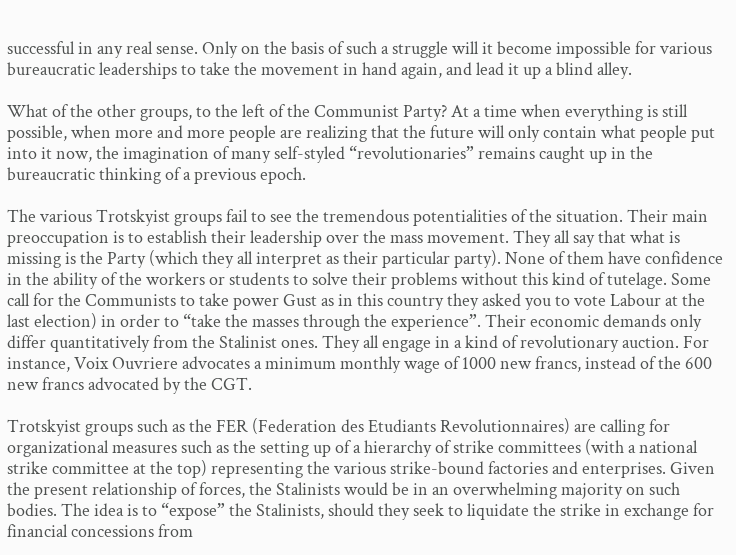successful in any real sense. Only on the basis of such a struggle will it become impossible for various bureaucratic leaderships to take the movement in hand again, and lead it up a blind alley.

What of the other groups, to the left of the Communist Party? At a time when everything is still possible, when more and more people are realizing that the future will only contain what people put into it now, the imagination of many self-styled “revolutionaries” remains caught up in the bureaucratic thinking of a previous epoch.

The various Trotskyist groups fail to see the tremendous potentialities of the situation. Their main preoccupation is to establish their leadership over the mass movement. They all say that what is missing is the Party (which they all interpret as their particular party). None of them have confidence in the ability of the workers or students to solve their problems without this kind of tutelage. Some call for the Communists to take power Gust as in this country they asked you to vote Labour at the last election) in order to “take the masses through the experience”. Their economic demands only differ quantitatively from the Stalinist ones. They all engage in a kind of revolutionary auction. For instance, Voix Ouvriere advocates a minimum monthly wage of 1000 new francs, instead of the 600 new francs advocated by the CGT.

Trotskyist groups such as the FER (Federation des Etudiants Revolutionnaires) are calling for organizational measures such as the setting up of a hierarchy of strike committees (with a national strike committee at the top) representing the various strike-bound factories and enterprises. Given the present relationship of forces, the Stalinists would be in an overwhelming majority on such bodies. The idea is to “expose” the Stalinists, should they seek to liquidate the strike in exchange for financial concessions from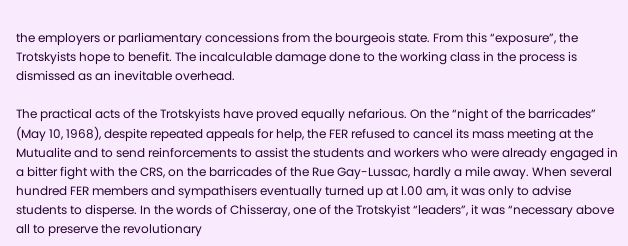the employers or parliamentary concessions from the bourgeois state. From this “exposure”, the Trotskyists hope to benefit. The incalculable damage done to the working class in the process is dismissed as an inevitable overhead.

The practical acts of the Trotskyists have proved equally nefarious. On the “night of the barricades” (May 10, 1968), despite repeated appeals for help, the FER refused to cancel its mass meeting at the Mutualite and to send reinforcements to assist the students and workers who were already engaged in a bitter fight with the CRS, on the barricades of the Rue Gay-Lussac, hardly a mile away. When several hundred FER members and sympathisers eventually turned up at l.00 am, it was only to advise students to disperse. In the words of Chisseray, one of the Trotskyist “leaders”, it was “necessary above all to preserve the revolutionary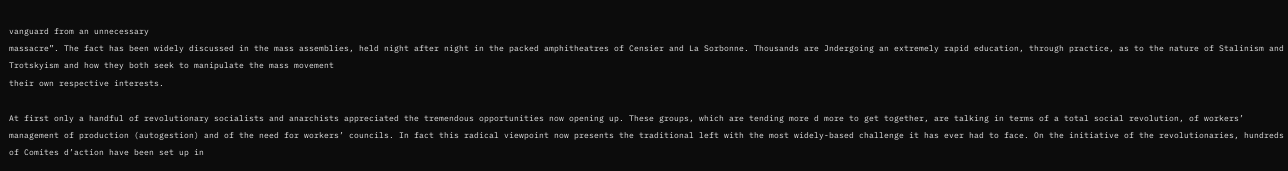vanguard from an unnecessary
massacre”. The fact has been widely discussed in the mass assemblies, held night after night in the packed amphitheatres of Censier and La Sorbonne. Thousands are Jndergoing an extremely rapid education, through practice, as to the nature of Stalinism and Trotskyism and how they both seek to manipulate the mass movement
their own respective interests.

At first only a handful of revolutionary socialists and anarchists appreciated the tremendous opportunities now opening up. These groups, which are tending more d more to get together, are talking in terms of a total social revolution, of workers’ management of production (autogestion) and of the need for workers’ councils. In fact this radical viewpoint now presents the traditional left with the most widely-based challenge it has ever had to face. On the initiative of the revolutionaries, hundreds of Comites d’action have been set up in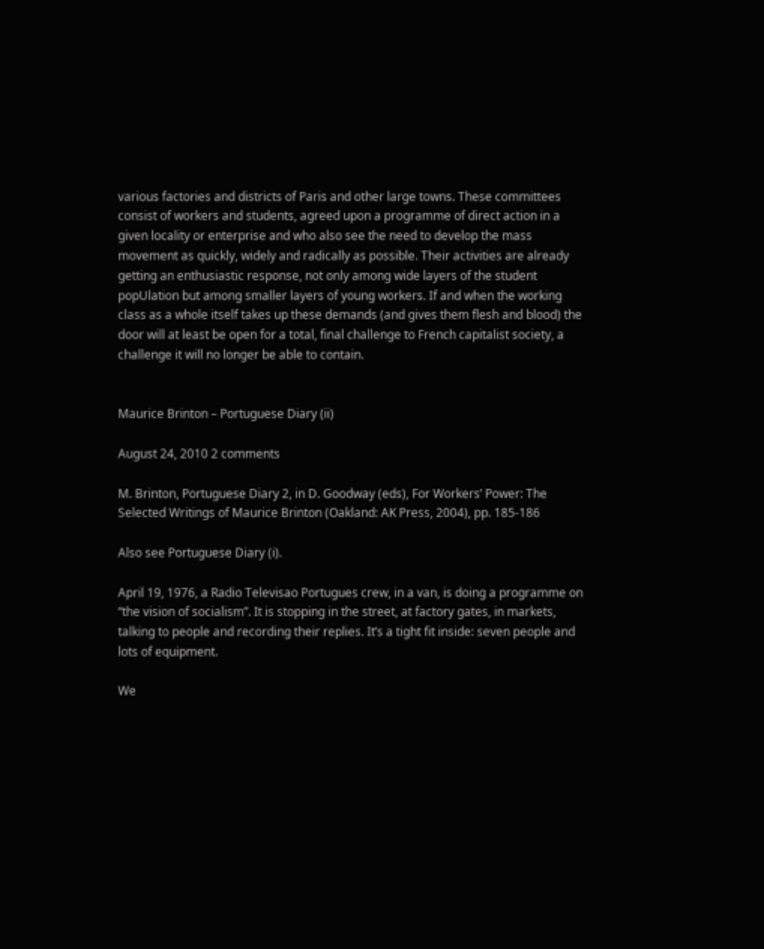various factories and districts of Paris and other large towns. These committees consist of workers and students, agreed upon a programme of direct action in a given locality or enterprise and who also see the need to develop the mass movement as quickly, widely and radically as possible. Their activities are already getting an enthusiastic response, not only among wide layers of the student popUlation but among smaller layers of young workers. If and when the working class as a whole itself takes up these demands (and gives them flesh and blood) the door will at least be open for a total, final challenge to French capitalist society, a challenge it will no longer be able to contain.


Maurice Brinton – Portuguese Diary (ii)

August 24, 2010 2 comments

M. Brinton, Portuguese Diary 2, in D. Goodway (eds), For Workers’ Power: The Selected Writings of Maurice Brinton (Oakland: AK Press, 2004), pp. 185-186

Also see Portuguese Diary (i).

April 19, 1976, a Radio Televisao Portugues crew, in a van, is doing a programme on “the vision of socialism”. It is stopping in the street, at factory gates, in markets, talking to people and recording their replies. It’s a tight fit inside: seven people and lots of equipment.

We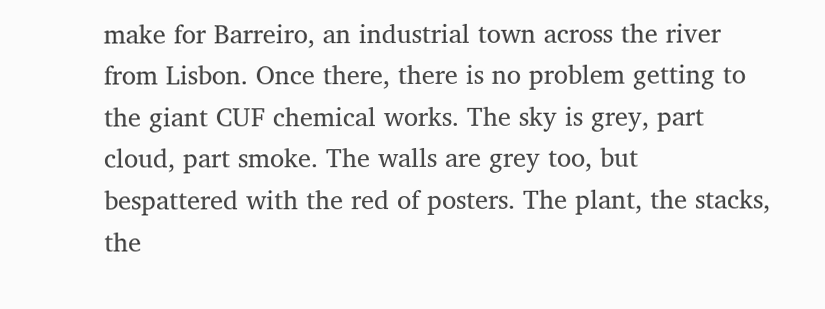make for Barreiro, an industrial town across the river from Lisbon. Once there, there is no problem getting to the giant CUF chemical works. The sky is grey, part cloud, part smoke. The walls are grey too, but bespattered with the red of posters. The plant, the stacks, the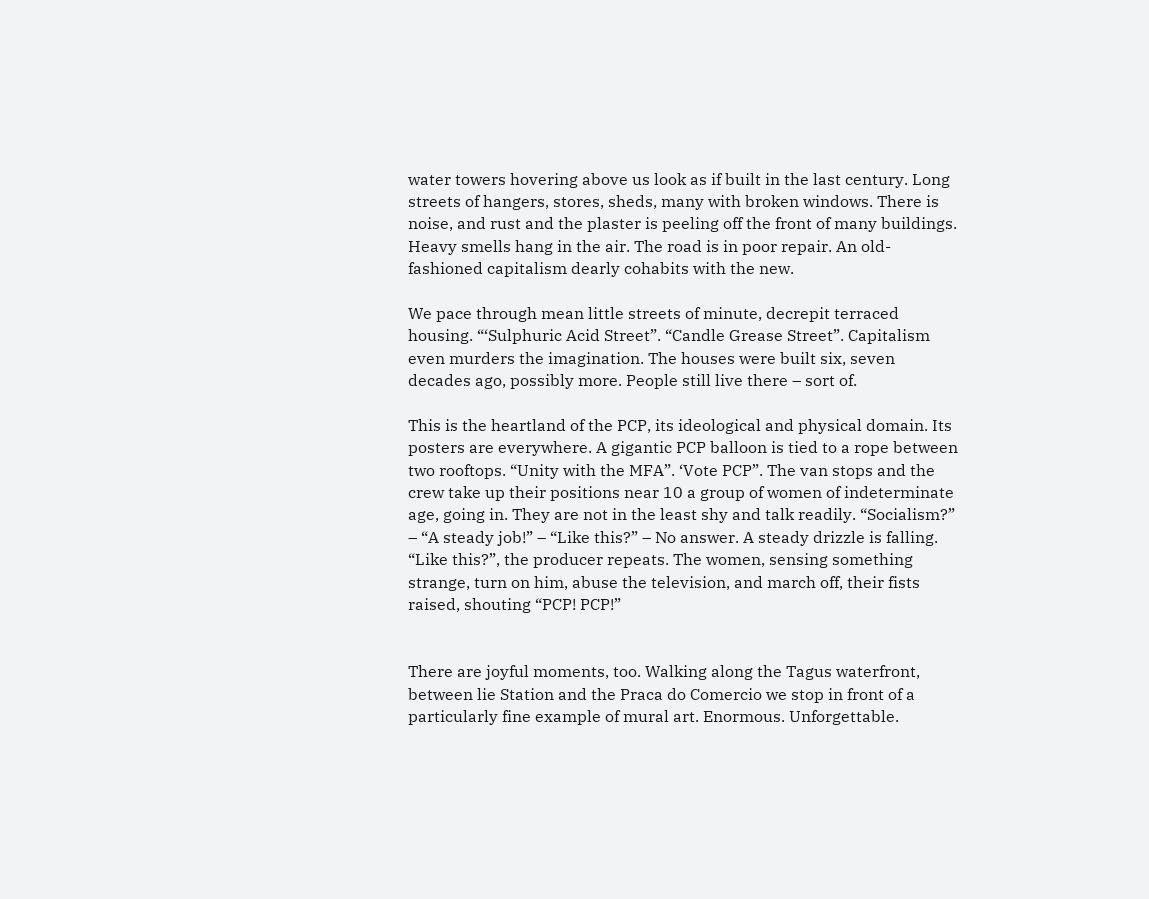water towers hovering above us look as if built in the last century. Long streets of hangers, stores, sheds, many with broken windows. There is noise, and rust and the plaster is peeling off the front of many buildings. Heavy smells hang in the air. The road is in poor repair. An old-fashioned capitalism dearly cohabits with the new.

We pace through mean little streets of minute, decrepit terraced housing. “‘Sulphuric Acid Street”. “Candle Grease Street”. Capitalism even murders the imagination. The houses were built six, seven decades ago, possibly more. People still live there – sort of.

This is the heartland of the PCP, its ideological and physical domain. Its posters are everywhere. A gigantic PCP balloon is tied to a rope between two rooftops. “Unity with the MFA”. ‘Vote PCP”. The van stops and the crew take up their positions near 10 a group of women of indeterminate age, going in. They are not in the least shy and talk readily. “Socialism?” – “A steady job!” – “Like this?” – No answer. A steady drizzle is falling. “Like this?”, the producer repeats. The women, sensing something strange, turn on him, abuse the television, and march off, their fists raised, shouting “PCP! PCP!”


There are joyful moments, too. Walking along the Tagus waterfront, between lie Station and the Praca do Comercio we stop in front of a particularly fine example of mural art. Enormous. Unforgettable.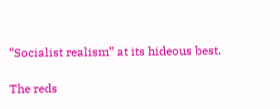“Socialist realism” at its hideous best.

The reds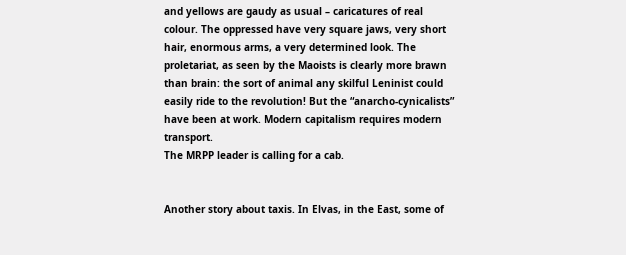and yellows are gaudy as usual – caricatures of real colour. The oppressed have very square jaws, very short hair, enormous arms, a very determined look. The proletariat, as seen by the Maoists is clearly more brawn than brain: the sort of animal any skilful Leninist could easily ride to the revolution! But the “anarcho-cynicalists” have been at work. Modern capitalism requires modern transport.
The MRPP leader is calling for a cab.


Another story about taxis. In Elvas, in the East, some of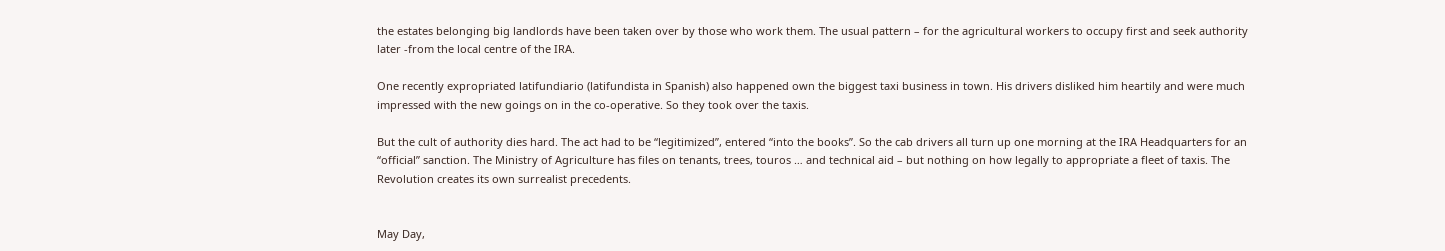the estates belonging big landlords have been taken over by those who work them. The usual pattern – for the agricultural workers to occupy first and seek authority later -from the local centre of the IRA.

One recently expropriated latifundiario (latifundista in Spanish) also happened own the biggest taxi business in town. His drivers disliked him heartily and were much impressed with the new goings on in the co-operative. So they took over the taxis.

But the cult of authority dies hard. The act had to be “legitimized”, entered “into the books”. So the cab drivers all turn up one morning at the IRA Headquarters for an “official” sanction. The Ministry of Agriculture has files on tenants, trees, touros … and technical aid – but nothing on how legally to appropriate a fleet of taxis. The Revolution creates its own surrealist precedents.


May Day,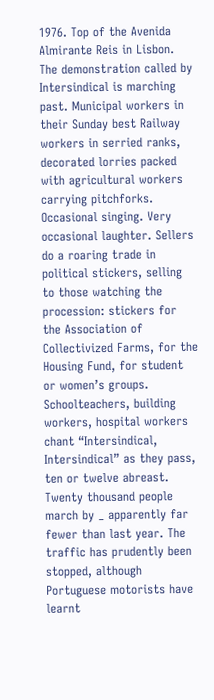1976. Top of the Avenida Almirante Reis in Lisbon. The demonstration called by Intersindical is marching past. Municipal workers in their Sunday best Railway workers in serried ranks, decorated lorries packed with agricultural workers carrying pitchforks. Occasional singing. Very occasional laughter. Sellers do a roaring trade in political stickers, selling to those watching the procession: stickers for the Association of Collectivized Farms, for the Housing Fund, for student or women’s groups. Schoolteachers, building workers, hospital workers chant “Intersindical, Intersindical” as they pass, ten or twelve abreast. Twenty thousand people march by _ apparently far fewer than last year. The traffic has prudently been stopped, although Portuguese motorists have learnt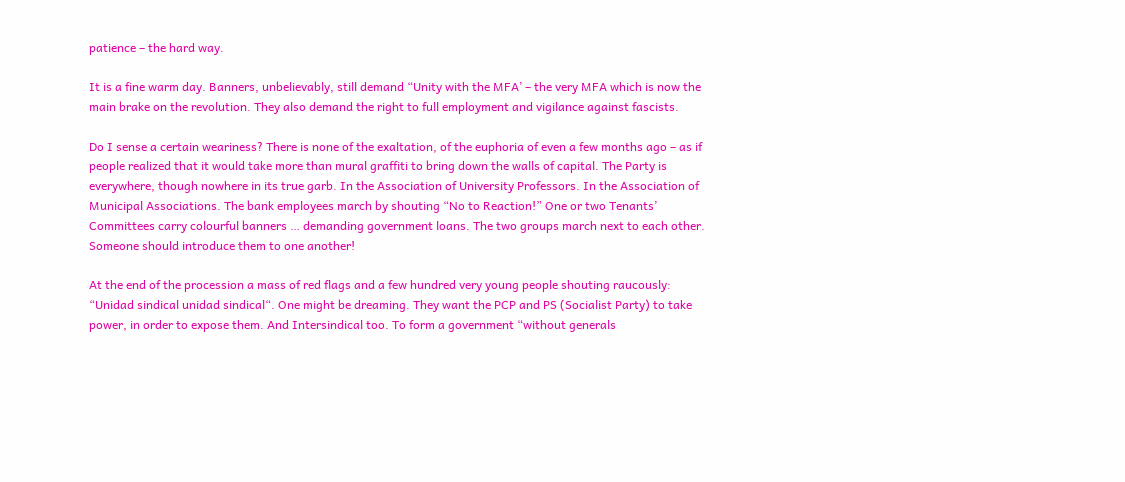patience – the hard way.

It is a fine warm day. Banners, unbelievably, still demand “Unity with the MFA’ – the very MFA which is now the main brake on the revolution. They also demand the right to full employment and vigilance against fascists.

Do I sense a certain weariness? There is none of the exaltation, of the euphoria of even a few months ago – as if people realized that it would take more than mural graffiti to bring down the walls of capital. The Party is everywhere, though nowhere in its true garb. In the Association of University Professors. In the Association of Municipal Associations. The bank employees march by shouting “No to Reaction!” One or two Tenants’ Committees carry colourful banners … demanding government loans. The two groups march next to each other. Someone should introduce them to one another!

At the end of the procession a mass of red flags and a few hundred very young people shouting raucously: “Unidad sindical unidad sindical“. One might be dreaming. They want the PCP and PS (Socialist Party) to take power, in order to expose them. And Intersindical too. To form a government “without generals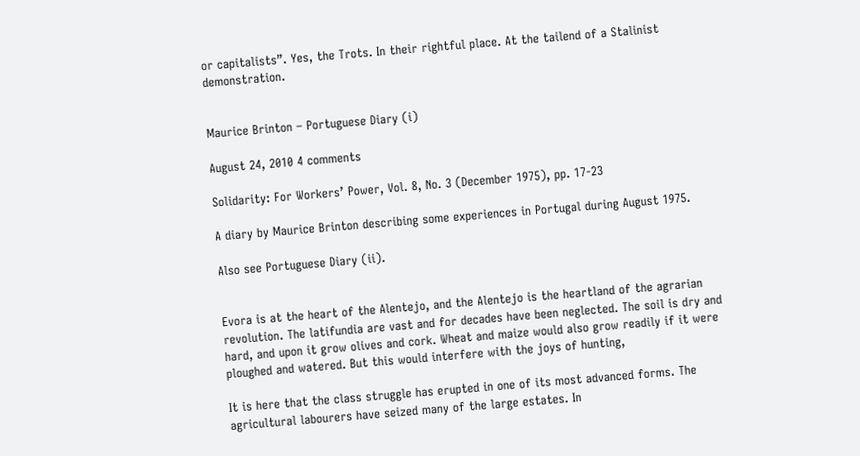or capitalists”. Yes, the Trots. In their rightful place. At the tailend of a Stalinist demonstration.


Maurice Brinton – Portuguese Diary (i)

August 24, 2010 4 comments

Solidarity: For Workers’ Power, Vol. 8, No. 3 (December 1975), pp. 17-23

A diary by Maurice Brinton describing some experiences in Portugal during August 1975.

Also see Portuguese Diary (ii).


Evora is at the heart of the Alentejo, and the Alentejo is the heartland of the agrarian revolution. The latifundia are vast and for decades have been neglected. The soil is dry and hard, and upon it grow olives and cork. Wheat and maize would also grow readily if it were ploughed and watered. But this would interfere with the joys of hunting,

It is here that the class struggle has erupted in one of its most advanced forms. The agricultural labourers have seized many of the large estates. In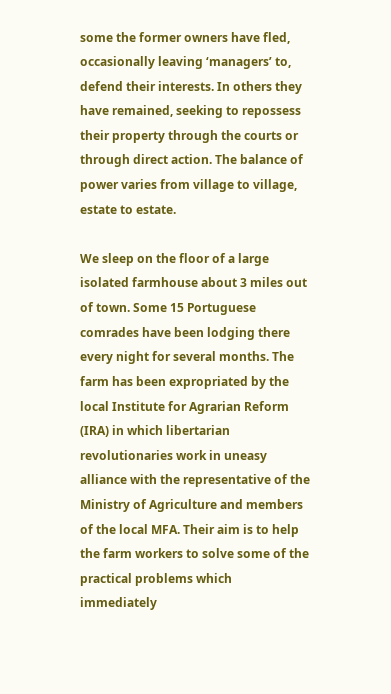some the former owners have fled, occasionally leaving ‘managers’ to, defend their interests. In others they have remained, seeking to repossess their property through the courts or through direct action. The balance of power varies from village to village, estate to estate.

We sleep on the floor of a large isolated farmhouse about 3 miles out of town. Some 15 Portuguese comrades have been lodging there every night for several months. The farm has been expropriated by the local Institute for Agrarian Reform (IRA) in which libertarian revolutionaries work in uneasy alliance with the representative of the Ministry of Agriculture and members of the local MFA. Their aim is to help the farm workers to solve some of the practical problems which immediately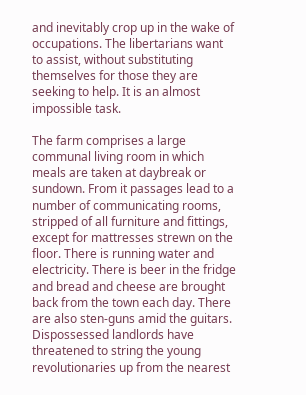and inevitably crop up in the wake of occupations. The libertarians want to assist, without substituting themselves for those they are seeking to help. It is an almost impossible task.

The farm comprises a large communal living room in which meals are taken at daybreak or sundown. From it passages lead to a number of communicating rooms, stripped of all furniture and fittings, except for mattresses strewn on the floor. There is running water and electricity. There is beer in the fridge and bread and cheese are brought back from the town each day. There are also sten-guns amid the guitars. Dispossessed landlords have threatened to string the young revolutionaries up from the nearest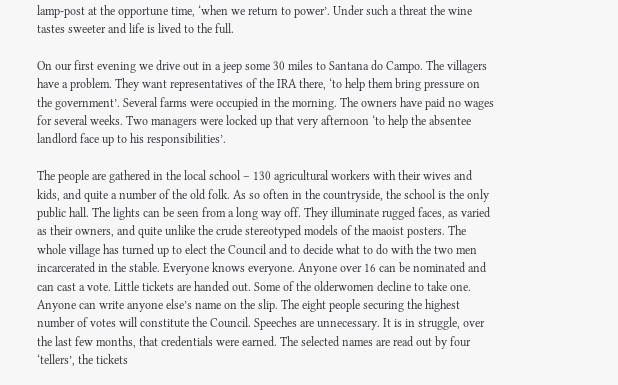lamp-post at the opportune time, ‘when we return to power’. Under such a threat the wine tastes sweeter and life is lived to the full.

On our first evening we drive out in a jeep some 30 miles to Santana do Campo. The villagers have a problem. They want representatives of the IRA there, ‘to help them bring pressure on the government’. Several farms were occupied in the morning. The owners have paid no wages for several weeks. Two managers were locked up that very afternoon ‘to help the absentee landlord face up to his responsibilities’.

The people are gathered in the local school – 130 agricultural workers with their wives and kids, and quite a number of the old folk. As so often in the countryside, the school is the only public hall. The lights can be seen from a long way off. They illuminate rugged faces, as varied as their owners, and quite unlike the crude stereotyped models of the maoist posters. The whole village has turned up to elect the Council and to decide what to do with the two men incarcerated in the stable. Everyone knows everyone. Anyone over 16 can be nominated and can cast a vote. Little tickets are handed out. Some of the olderwomen decline to take one. Anyone can write anyone else’s name on the slip. The eight people securing the highest number of votes will constitute the Council. Speeches are unnecessary. It is in struggle, over the last few months, that credentials were earned. The selected names are read out by four ‘tellers’, the tickets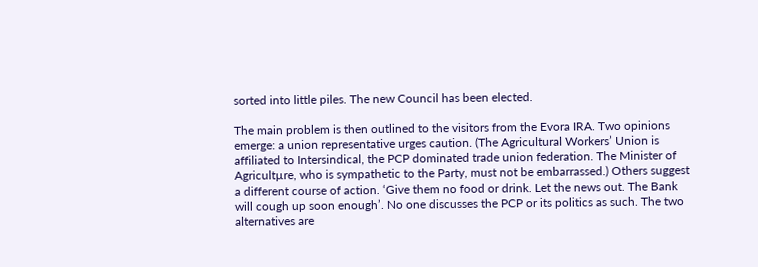sorted into little piles. The new Council has been elected.

The main problem is then outlined to the visitors from the Evora IRA. Two opinions emerge: a union representative urges caution. (The Agricultural Workers’ Union is affiliated to Intersindical, the PCP dominated trade union federation. The Minister of Agricultµre, who is sympathetic to the Party, must not be embarrassed.) Others suggest a different course of action. ‘Give them no food or drink. Let the news out. The Bank will cough up soon enough’. No one discusses the PCP or its politics as such. The two alternatives are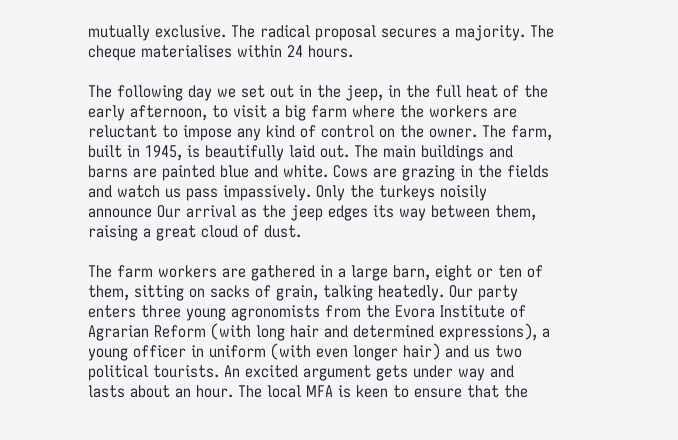mutually exclusive. The radical proposal secures a majority. The cheque materialises within 24 hours.

The following day we set out in the jeep, in the full heat of the early afternoon, to visit a big farm where the workers are reluctant to impose any kind of control on the owner. The farm, built in 1945, is beautifully laid out. The main buildings and barns are painted blue and white. Cows are grazing in the fields and watch us pass impassively. Only the turkeys noisily announce Our arrival as the jeep edges its way between them, raising a great cloud of dust.

The farm workers are gathered in a large barn, eight or ten of them, sitting on sacks of grain, talking heatedly. Our party enters three young agronomists from the Evora Institute of Agrarian Reform (with long hair and determined expressions), a young officer in uniform (with even longer hair) and us two political tourists. An excited argument gets under way and lasts about an hour. The local MFA is keen to ensure that the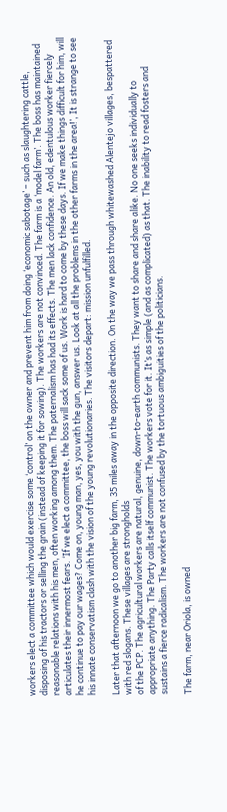workers elect a committee which would exercise some ‘control’ on the owner and prevent him from doing ‘economic sabotage’ – such as slaughtering cattle, disposing of his tractors or selling the grain (instead of keeping it for sowing). The workers are not convinced. The farm is a ‘model farm’. The boss has maintained reasonable relations with his men, often working among them. The paternalism has had its effects. The men lack confidence. An old, edentulous worker fiercely articulates their innermost fears. ‘If we elect a committee, the boss will sack some of us. Work is hard to come by these days. If we make things difficult for him, will he continue to pay our wages? Come on, young man, yes, you with the gun, answer us. Look at all the problems in the other farms in the area!’, It is strange to see his innate conservatism clash with the vision of the young revolutionaries. The visitors depart: mission unfulfilled.

Later that afternoon we go to another big farm, 35 miles away in the opposite direction. On the way we pass through whitewashed Alentejo villages, bespattered with red slogans. These villages are strongholds
of the PCP. The agricultural workers are natural, genuine, down-to-earth communists. They want to share and share alike. No one seeks individually to appropriate anything. The Party calls itself communist. The workers vote for it. It’s as simple (and as complicated) as that. The inability to read fosters and sustains a fierce radicalism. The workers are not confused by the tortuous ambiguities of the politicians.

The farm, near Oriola, is owned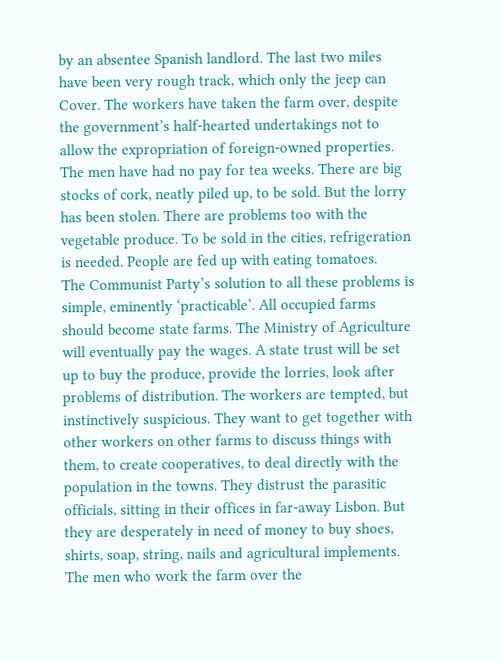by an absentee Spanish landlord. The last two miles have been very rough track, which only the jeep can Cover. The workers have taken the farm over, despite the government’s half-hearted undertakings not to allow the expropriation of foreign-owned properties. The men have had no pay for tea weeks. There are big stocks of cork, neatly piled up, to be sold. But the lorry has been stolen. There are problems too with the vegetable produce. To be sold in the cities, refrigeration is needed. People are fed up with eating tomatoes.
The Communist Party’s solution to all these problems is simple, eminently ‘practicable’. All occupied farms should become state farms. The Ministry of Agriculture will eventually pay the wages. A state trust will be set up to buy the produce, provide the lorries, look after problems of distribution. The workers are tempted, but instinctively suspicious. They want to get together with other workers on other farms to discuss things with them, to create cooperatives, to deal directly with the population in the towns. They distrust the parasitic officials, sitting in their offices in far-away Lisbon. But they are desperately in need of money to buy shoes, shirts, soap, string, nails and agricultural implements. The men who work the farm over the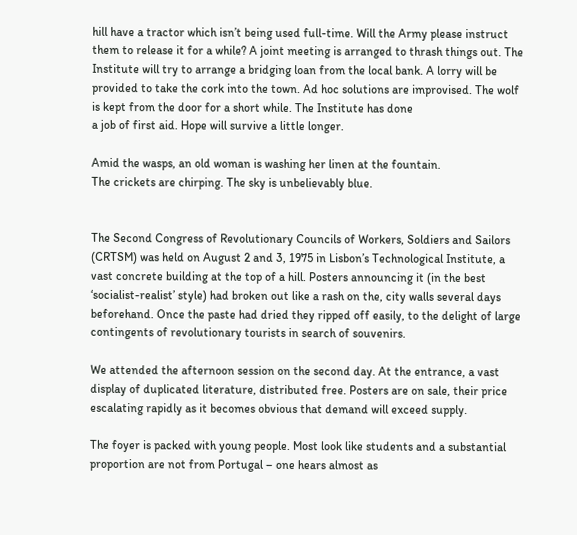hill have a tractor which isn’t being used full-time. Will the Army please instruct them to release it for a while? A joint meeting is arranged to thrash things out. The Institute will try to arrange a bridging loan from the local bank. A lorry will be provided to take the cork into the town. Ad hoc solutions are improvised. The wolf is kept from the door for a short while. The Institute has done
a job of first aid. Hope will survive a little longer.

Amid the wasps, an old woman is washing her linen at the fountain.
The crickets are chirping. The sky is unbelievably blue.


The Second Congress of Revolutionary Councils of Workers, Soldiers and Sailors (CRTSM) was held on August 2 and 3, 1975 in Lisbon’s Technological Institute, a vast concrete building at the top of a hill. Posters announcing it (in the best ‘socialist-realist’ style) had broken out like a rash on the, city walls several days beforehand. Once the paste had dried they ripped off easily, to the delight of large contingents of revolutionary tourists in search of souvenirs.

We attended the afternoon session on the second day. At the entrance, a vast display of duplicated literature, distributed free. Posters are on sale, their price escalating rapidly as it becomes obvious that demand will exceed supply.

The foyer is packed with young people. Most look like students and a substantial proportion are not from Portugal – one hears almost as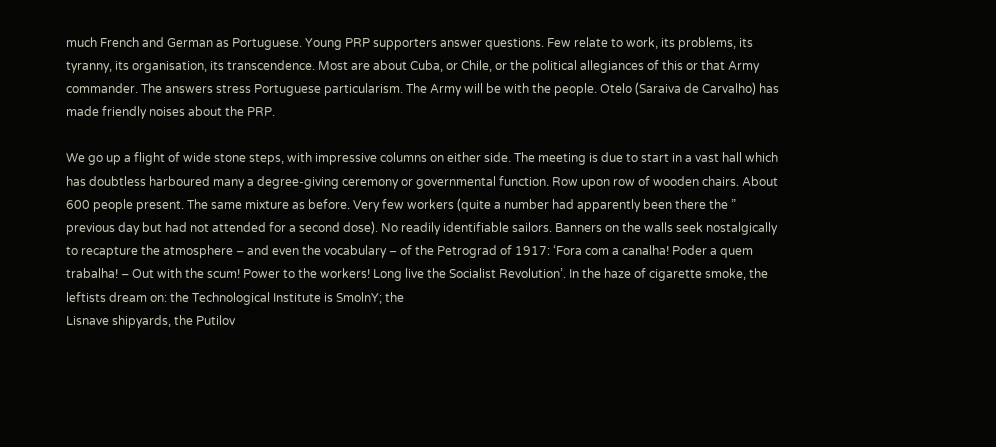much French and German as Portuguese. Young PRP supporters answer questions. Few relate to work, its problems, its tyranny, its organisation, its transcendence. Most are about Cuba, or Chile, or the political allegiances of this or that Army commander. The answers stress Portuguese particularism. The Army will be with the people. Otelo (Saraiva de Carvalho) has made friendly noises about the PRP.

We go up a flight of wide stone steps, with impressive columns on either side. The meeting is due to start in a vast hall which has doubtless harboured many a degree-giving ceremony or governmental function. Row upon row of wooden chairs. About 600 people present. The same mixture as before. Very few workers (quite a number had apparently been there the ” previous day but had not attended for a second dose). No readily identifiable sailors. Banners on the walls seek nostalgically to recapture the atmosphere – and even the vocabulary – of the Petrograd of 1917: ‘Fora com a canalha! Poder a quem trabalha! – Out with the scum! Power to the workers! Long live the Socialist Revolution’. In the haze of cigarette smoke, the leftists dream on: the Technological Institute is SmolnY; the
Lisnave shipyards, the Putilov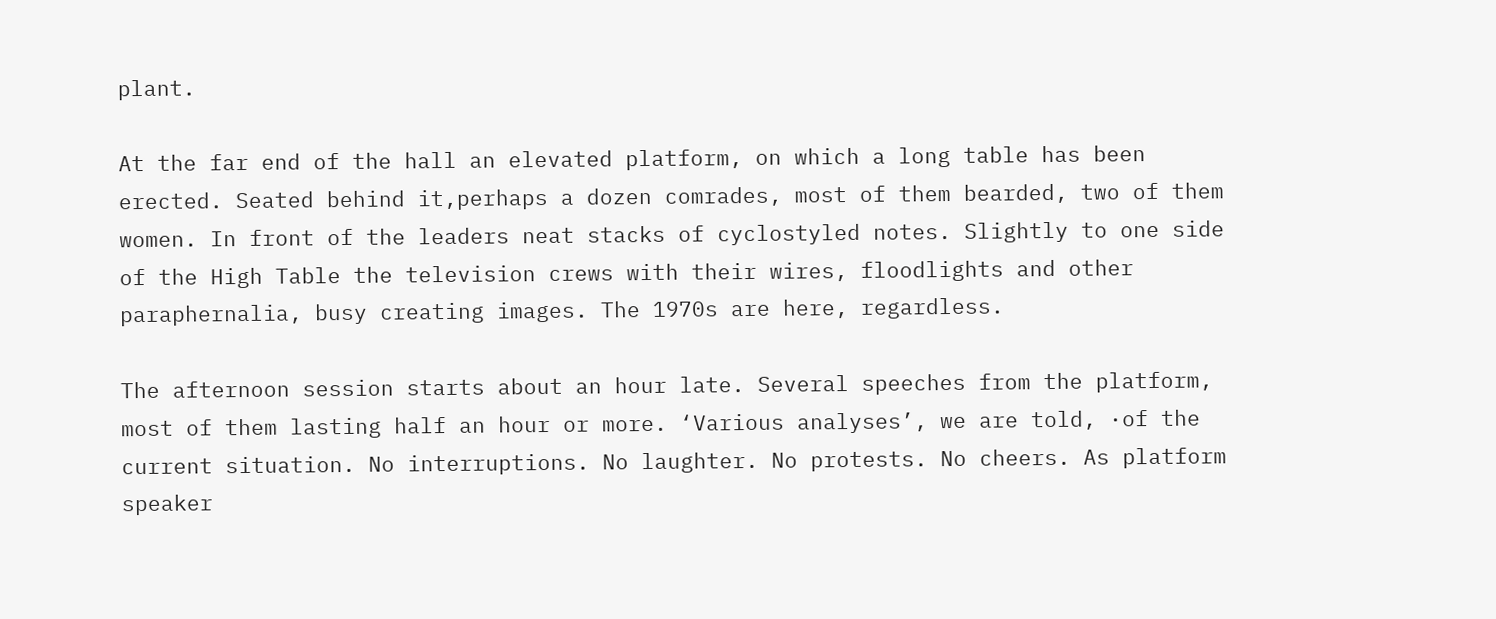plant.

At the far end of the hall an elevated platform, on which a long table has been erected. Seated behind it,perhaps a dozen comrades, most of them bearded, two of them women. In front of the leaders neat stacks of cyclostyled notes. Slightly to one side of the High Table the television crews with their wires, floodlights and other paraphernalia, busy creating images. The 1970s are here, regardless.

The afternoon session starts about an hour late. Several speeches from the platform, most of them lasting half an hour or more. ‘Various analyses’, we are told, ·of the current situation. No interruptions. No laughter. No protests. No cheers. As platform speaker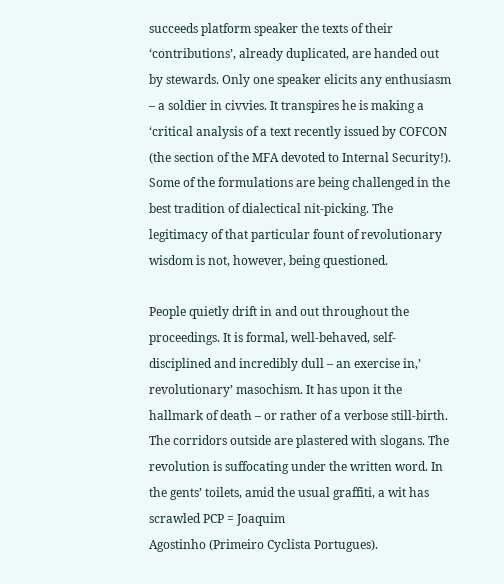succeeds platform speaker the texts of their ‘contributions’, already duplicated, are handed out by stewards. Only one speaker elicits any enthusiasm – a soldier in civvies. It transpires he is making a ‘critical analysis of a text recently issued by COFCON (the section of the MFA devoted to Internal Security!). Some of the formulations are being challenged in the best tradition of dialectical nit-picking. The legitimacy of that particular fount of revolutionary wisdom is not, however, being questioned.

People quietly drift in and out throughout the proceedings. It is formal, well-behaved, self-disciplined and incredibly dull – an exercise in,’ revolutionary’ masochism. It has upon it the hallmark of death – or rather of a verbose still-birth. The corridors outside are plastered with slogans. The revolution is suffocating under the written word. In the gents’ toilets, amid the usual graffiti, a wit has scrawled PCP = Joaquim
Agostinho (Primeiro Cyclista Portugues).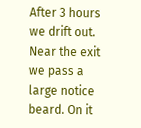After 3 hours we drift out. Near the exit we pass a large notice beard. On it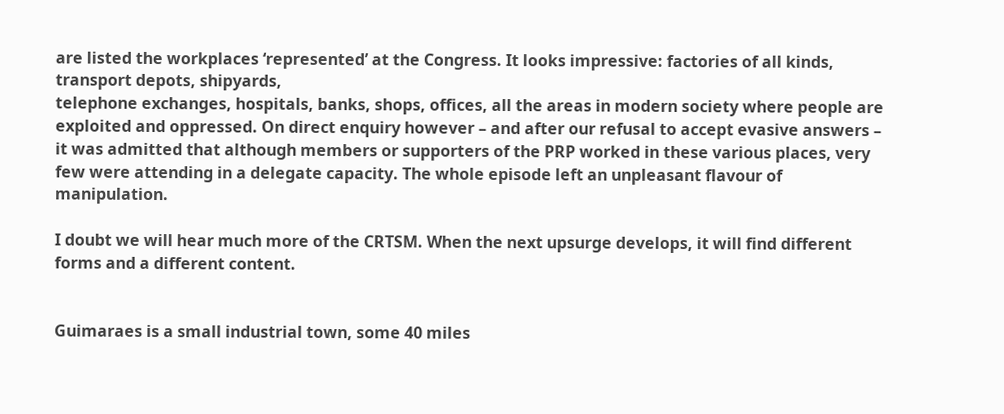are listed the workplaces ‘represented’ at the Congress. It looks impressive: factories of all kinds, transport depots, shipyards,
telephone exchanges, hospitals, banks, shops, offices, all the areas in modern society where people are exploited and oppressed. On direct enquiry however – and after our refusal to accept evasive answers – it was admitted that although members or supporters of the PRP worked in these various places, very few were attending in a delegate capacity. The whole episode left an unpleasant flavour of manipulation.

I doubt we will hear much more of the CRTSM. When the next upsurge develops, it will find different forms and a different content.


Guimaraes is a small industrial town, some 40 miles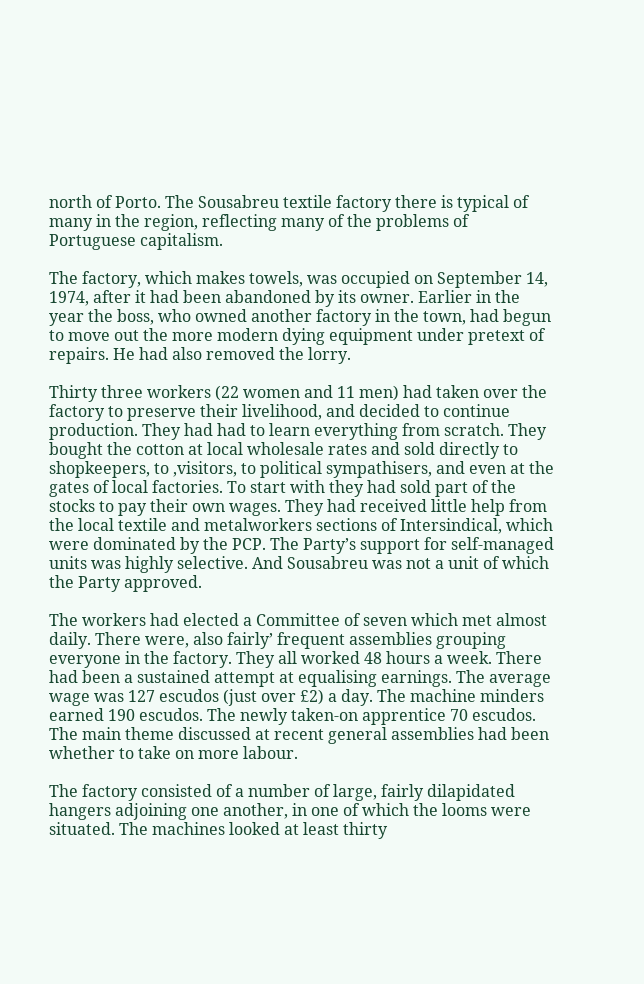north of Porto. The Sousabreu textile factory there is typical of many in the region, reflecting many of the problems of Portuguese capitalism.

The factory, which makes towels, was occupied on September 14, 1974, after it had been abandoned by its owner. Earlier in the year the boss, who owned another factory in the town, had begun to move out the more modern dying equipment under pretext of repairs. He had also removed the lorry.

Thirty three workers (22 women and 11 men) had taken over the factory to preserve their livelihood, and decided to continue production. They had had to learn everything from scratch. They bought the cotton at local wholesale rates and sold directly to shopkeepers, to ,visitors, to political sympathisers, and even at the gates of local factories. To start with they had sold part of the stocks to pay their own wages. They had received little help from the local textile and metalworkers sections of Intersindical, which were dominated by the PCP. The Party’s support for self-managed units was highly selective. And Sousabreu was not a unit of which the Party approved.

The workers had elected a Committee of seven which met almost daily. There were, also fairly’ frequent assemblies grouping everyone in the factory. They all worked 48 hours a week. There had been a sustained attempt at equalising earnings. The average wage was 127 escudos (just over £2) a day. The machine minders earned 190 escudos. The newly taken-on apprentice 70 escudos. The main theme discussed at recent general assemblies had been whether to take on more labour.

The factory consisted of a number of large, fairly dilapidated hangers adjoining one another, in one of which the looms were situated. The machines looked at least thirty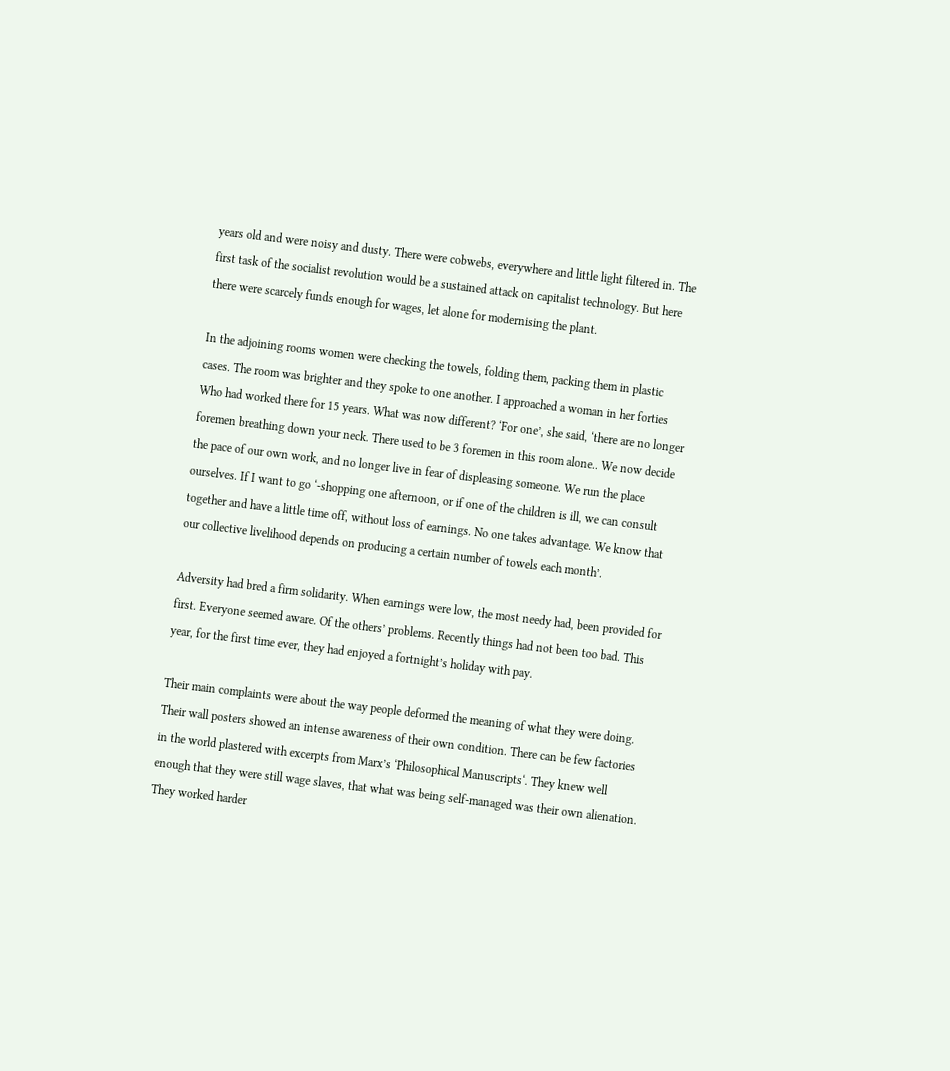years old and were noisy and dusty. There were cobwebs, everywhere and little light filtered in. The first task of the socialist revolution would be a sustained attack on capitalist technology. But here there were scarcely funds enough for wages, let alone for modernising the plant.

In the adjoining rooms women were checking the towels, folding them, packing them in plastic cases. The room was brighter and they spoke to one another. I approached a woman in her forties Who had worked there for 15 years. What was now different? ‘For one’, she said, ‘there are no longer foremen breathing down your neck. There used to be 3 foremen in this room alone.. We now decide the pace of our own work, and no longer live in fear of displeasing someone. We run the place ourselves. If I want to go ‘-shopping one afternoon, or if one of the children is ill, we can consult together and have a little time off, without loss of earnings. No one takes advantage. We know that our collective livelihood depends on producing a certain number of towels each month’.

Adversity had bred a firm solidarity. When earnings were low, the most needy had, been provided for first. Everyone seemed aware. Of the others’ problems. Recently things had not been too bad. This year, for the first time ever, they had enjoyed a fortnight’s holiday with pay.

Their main complaints were about the way people deformed the meaning of what they were doing. Their wall posters showed an intense awareness of their own condition. There can be few factories in the world plastered with excerpts from Marx’s ‘Philosophical Manuscripts‘. They knew well enough that they were still wage slaves, that what was being self-managed was their own alienation. They worked harder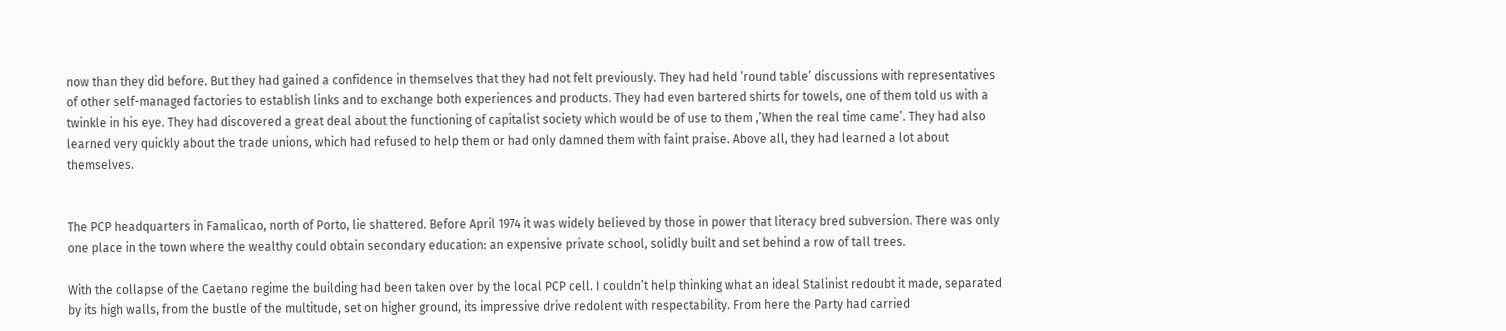now than they did before. But they had gained a confidence in themselves that they had not felt previously. They had held ’round table’ discussions with representatives of other self-managed factories to establish links and to exchange both experiences and products. They had even bartered shirts for towels, one of them told us with a twinkle in his eye. They had discovered a great deal about the functioning of capitalist society which would be of use to them ,’When the real time came’. They had also learned very quickly about the trade unions, which had refused to help them or had only damned them with faint praise. Above all, they had learned a lot about themselves.


The PCP headquarters in Famalicao, north of Porto, lie shattered. Before April 1974 it was widely believed by those in power that literacy bred subversion. There was only one place in the town where the wealthy could obtain secondary education: an expensive private school, solidly built and set behind a row of tall trees.

With the collapse of the Caetano regime the building had been taken over by the local PCP cell. I couldn’t help thinking what an ideal Stalinist redoubt it made, separated by its high walls, from the bustle of the multitude, set on higher ground, its impressive drive redolent with respectability. From here the Party had carried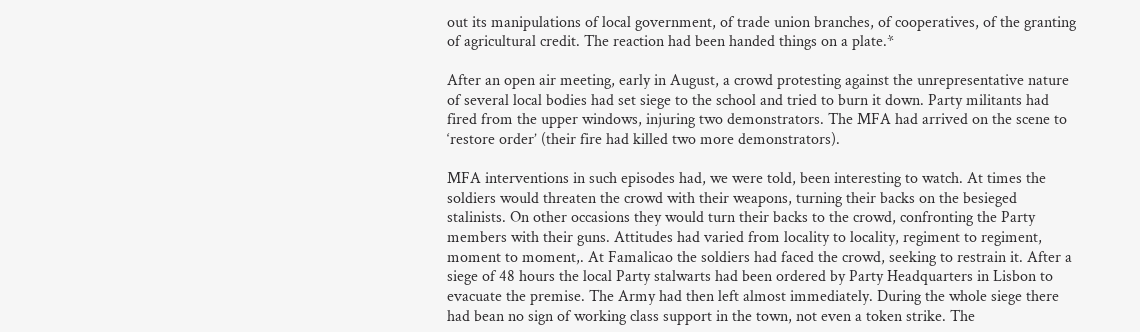out its manipulations of local government, of trade union branches, of cooperatives, of the granting of agricultural credit. The reaction had been handed things on a plate.*

After an open air meeting, early in August, a crowd protesting against the unrepresentative nature of several local bodies had set siege to the school and tried to burn it down. Party militants had fired from the upper windows, injuring two demonstrators. The MFA had arrived on the scene to ‘restore order’ (their fire had killed two more demonstrators).

MFA interventions in such episodes had, we were told, been interesting to watch. At times the soldiers would threaten the crowd with their weapons, turning their backs on the besieged stalinists. On other occasions they would turn their backs to the crowd, confronting the Party members with their guns. Attitudes had varied from locality to locality, regiment to regiment, moment to moment,. At Famalicao the soldiers had faced the crowd, seeking to restrain it. After a siege of 48 hours the local Party stalwarts had been ordered by Party Headquarters in Lisbon to evacuate the premise. The Army had then left almost immediately. During the whole siege there had bean no sign of working class support in the town, not even a token strike. The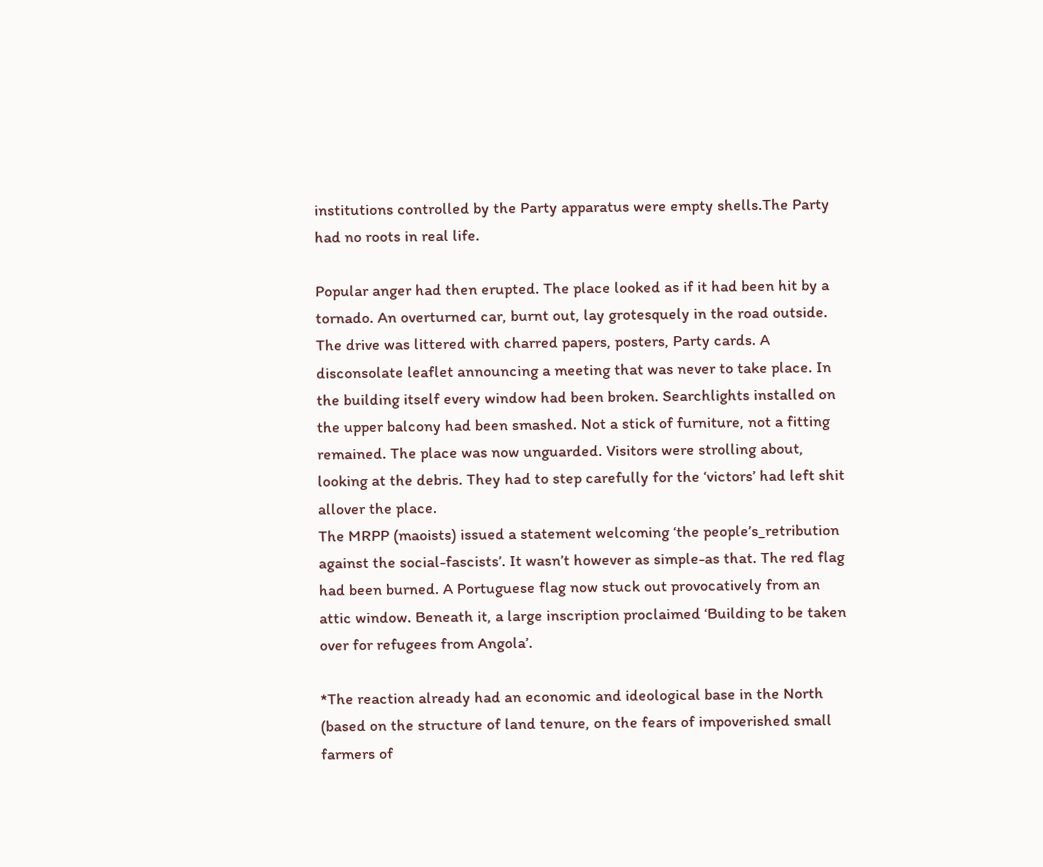institutions controlled by the Party apparatus were empty shells.The Party had no roots in real life.

Popular anger had then erupted. The place looked as if it had been hit by a tornado. An overturned car, burnt out, lay grotesquely in the road outside. The drive was littered with charred papers, posters, Party cards. A disconsolate leaflet announcing a meeting that was never to take place. In the building itself every window had been broken. Searchlights installed on the upper balcony had been smashed. Not a stick of furniture, not a fitting remained. The place was now unguarded. Visitors were strolling about, looking at the debris. They had to step carefully for the ‘victors’ had left shit allover the place.
The MRPP (maoists) issued a statement welcoming ‘the people’s_retribution against the social-fascists’. It wasn’t however as simple-as that. The red flag had been burned. A Portuguese flag now stuck out provocatively from an attic window. Beneath it, a large inscription proclaimed ‘Building to be taken over for refugees from Angola’.

*The reaction already had an economic and ideological base in the North (based on the structure of land tenure, on the fears of impoverished small farmers of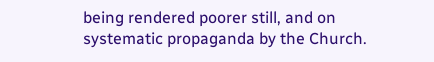being rendered poorer still, and on systematic propaganda by the Church.